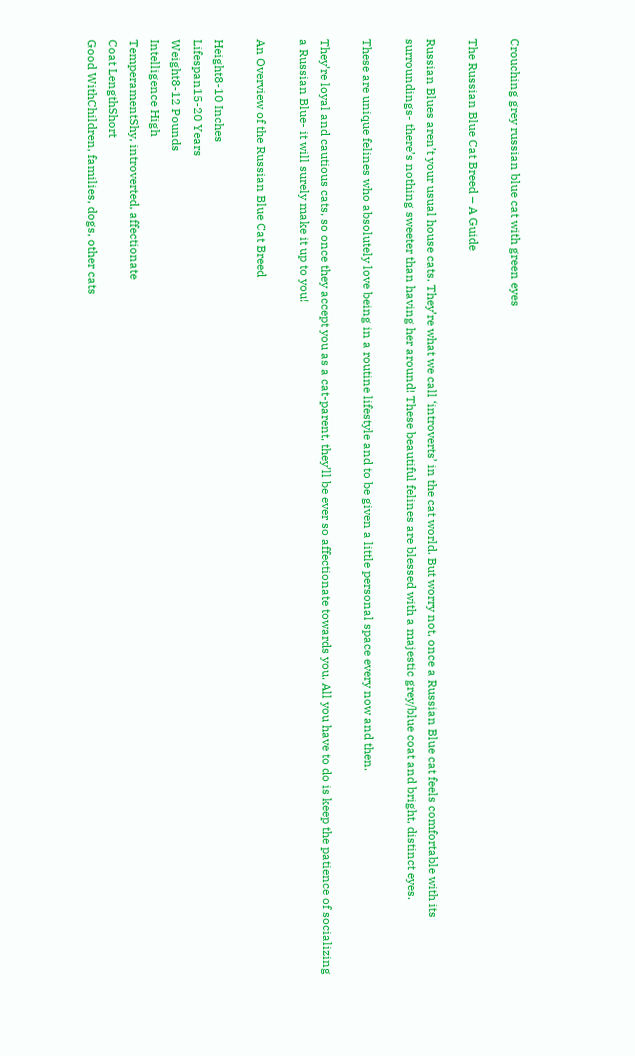Crouching grey russian blue cat with green eyes

The Russian Blue Cat Breed – A Guide

Russian Blues aren’t your usual house cats. They’re what we call ‘introverts’ in the cat world. But worry not, once a Russian Blue cat feels comfortable with its surroundings- there’s nothing sweeter than having her around! These beautiful felines are blessed with a majestic grey/blue coat and bright, distinct eyes.

These are unique felines who absolutely love being in a routine lifestyle and to be given a little personal space every now and then.

They’re loyal and cautious cats, so once they accept you as a cat-parent, they’ll be ever so affectionate towards you. All you have to do is keep the patience of socializing a Russian Blue- it will surely make it up to you!

An Overview of the Russian Blue Cat Breed

Height8-10 Inches
Lifespan15-20 Years
Weight8-12 Pounds
Intelligence High
TemperamentShy, introverted, affectionate
Coat LengthShort
Good WithChildren, families, dogs, other cats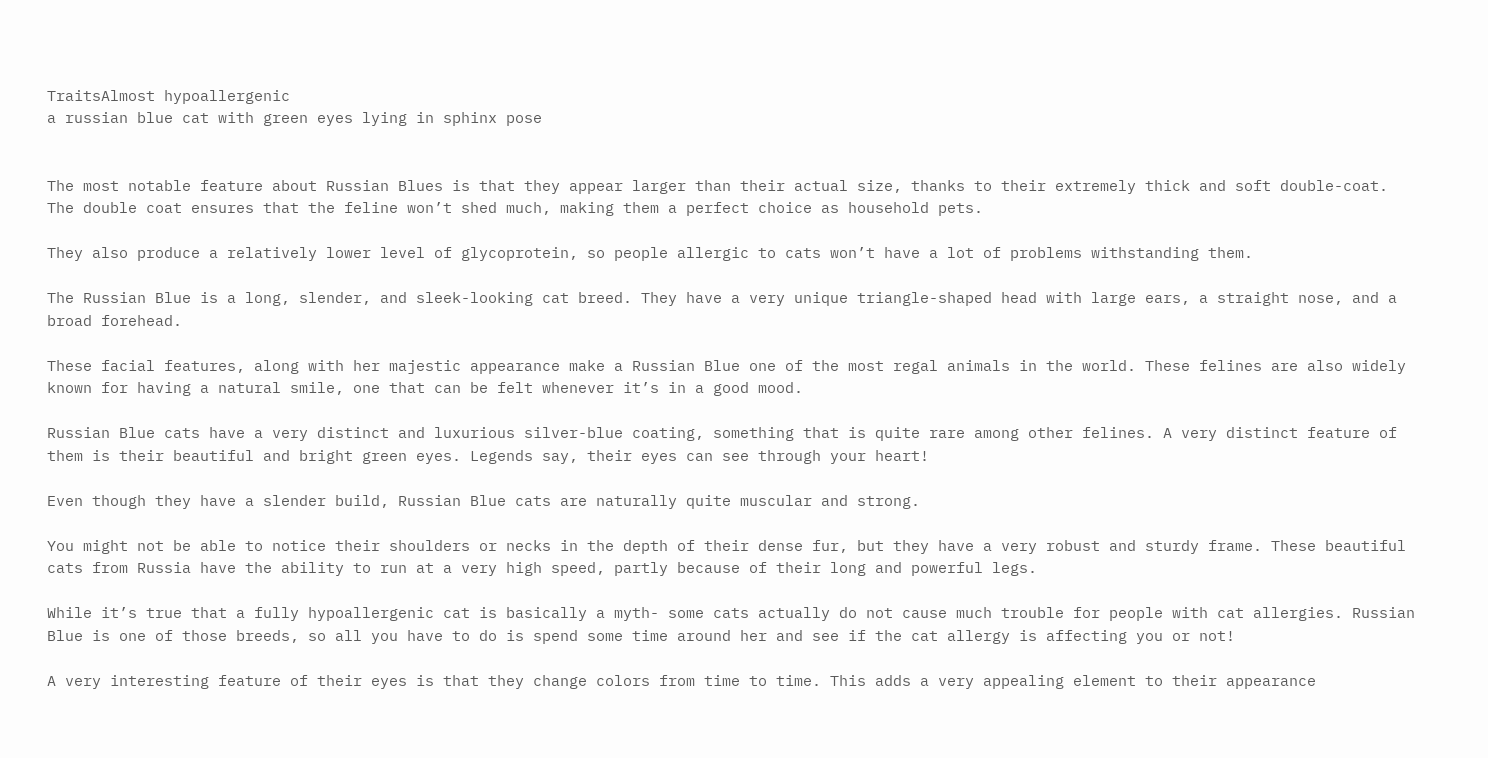TraitsAlmost hypoallergenic
a russian blue cat with green eyes lying in sphinx pose


The most notable feature about Russian Blues is that they appear larger than their actual size, thanks to their extremely thick and soft double-coat. The double coat ensures that the feline won’t shed much, making them a perfect choice as household pets.

They also produce a relatively lower level of glycoprotein, so people allergic to cats won’t have a lot of problems withstanding them.

The Russian Blue is a long, slender, and sleek-looking cat breed. They have a very unique triangle-shaped head with large ears, a straight nose, and a broad forehead.

These facial features, along with her majestic appearance make a Russian Blue one of the most regal animals in the world. These felines are also widely known for having a natural smile, one that can be felt whenever it’s in a good mood.

Russian Blue cats have a very distinct and luxurious silver-blue coating, something that is quite rare among other felines. A very distinct feature of them is their beautiful and bright green eyes. Legends say, their eyes can see through your heart!

Even though they have a slender build, Russian Blue cats are naturally quite muscular and strong.

You might not be able to notice their shoulders or necks in the depth of their dense fur, but they have a very robust and sturdy frame. These beautiful cats from Russia have the ability to run at a very high speed, partly because of their long and powerful legs.

While it’s true that a fully hypoallergenic cat is basically a myth- some cats actually do not cause much trouble for people with cat allergies. Russian Blue is one of those breeds, so all you have to do is spend some time around her and see if the cat allergy is affecting you or not!

A very interesting feature of their eyes is that they change colors from time to time. This adds a very appealing element to their appearance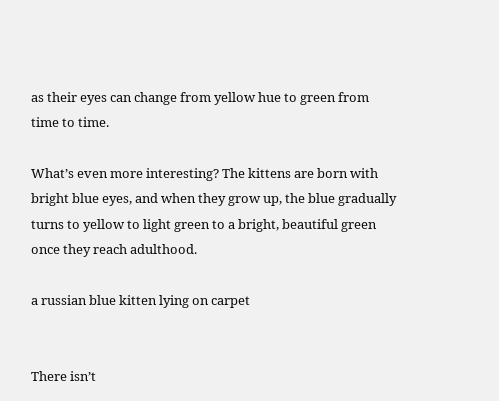as their eyes can change from yellow hue to green from time to time.

What’s even more interesting? The kittens are born with bright blue eyes, and when they grow up, the blue gradually turns to yellow to light green to a bright, beautiful green once they reach adulthood.

a russian blue kitten lying on carpet


There isn’t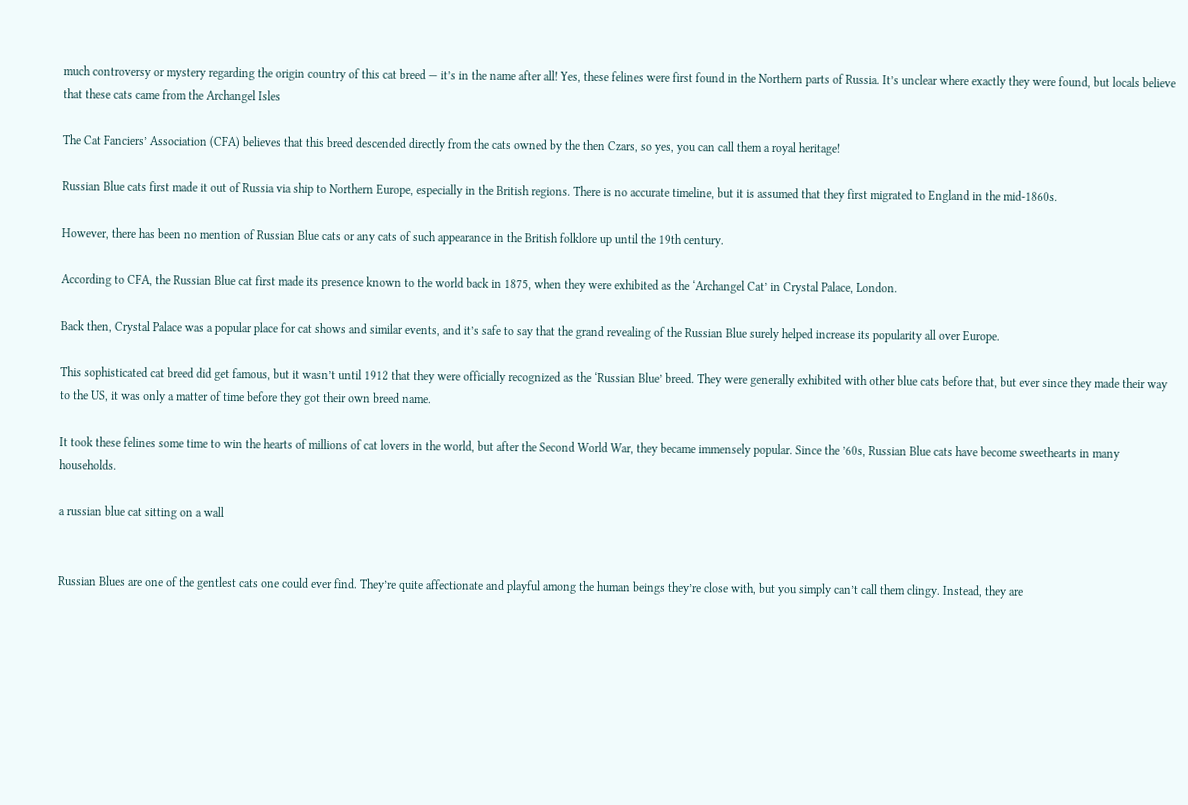much controversy or mystery regarding the origin country of this cat breed — it’s in the name after all! Yes, these felines were first found in the Northern parts of Russia. It’s unclear where exactly they were found, but locals believe that these cats came from the Archangel Isles

The Cat Fanciers’ Association (CFA) believes that this breed descended directly from the cats owned by the then Czars, so yes, you can call them a royal heritage!

Russian Blue cats first made it out of Russia via ship to Northern Europe, especially in the British regions. There is no accurate timeline, but it is assumed that they first migrated to England in the mid-1860s.

However, there has been no mention of Russian Blue cats or any cats of such appearance in the British folklore up until the 19th century.

According to CFA, the Russian Blue cat first made its presence known to the world back in 1875, when they were exhibited as the ‘Archangel Cat’ in Crystal Palace, London.

Back then, Crystal Palace was a popular place for cat shows and similar events, and it’s safe to say that the grand revealing of the Russian Blue surely helped increase its popularity all over Europe.

This sophisticated cat breed did get famous, but it wasn’t until 1912 that they were officially recognized as the ‘Russian Blue’ breed. They were generally exhibited with other blue cats before that, but ever since they made their way to the US, it was only a matter of time before they got their own breed name.

It took these felines some time to win the hearts of millions of cat lovers in the world, but after the Second World War, they became immensely popular. Since the ’60s, Russian Blue cats have become sweethearts in many households.

a russian blue cat sitting on a wall


Russian Blues are one of the gentlest cats one could ever find. They’re quite affectionate and playful among the human beings they’re close with, but you simply can’t call them clingy. Instead, they are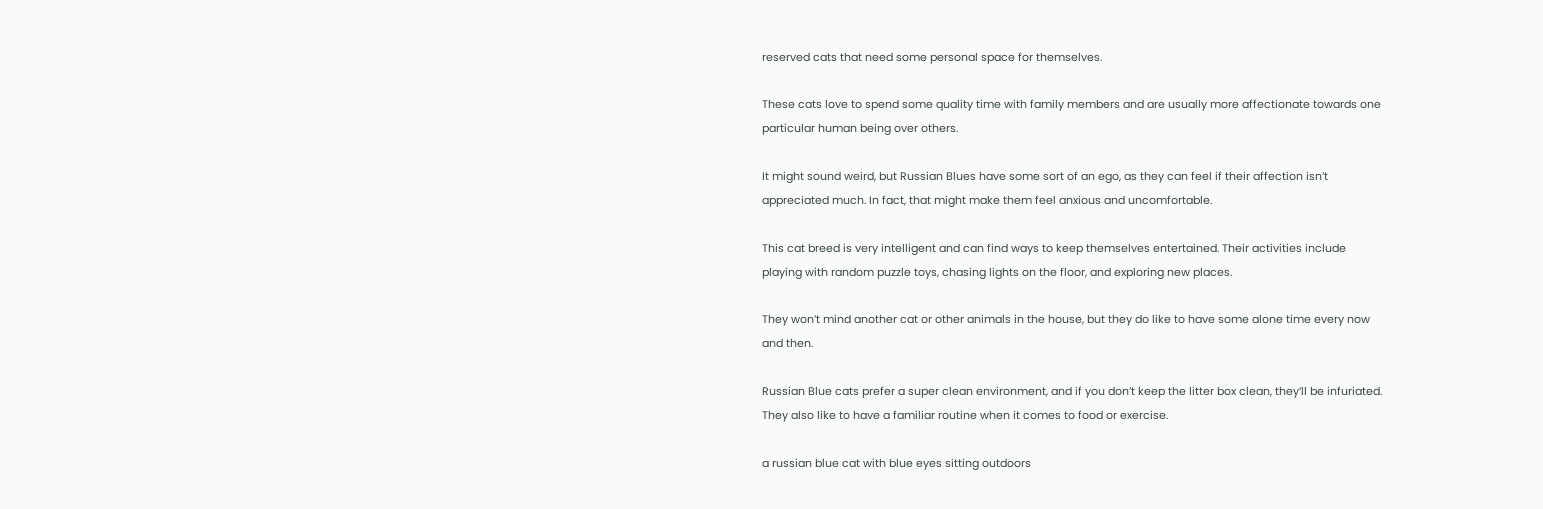reserved cats that need some personal space for themselves.

These cats love to spend some quality time with family members and are usually more affectionate towards one particular human being over others.

It might sound weird, but Russian Blues have some sort of an ego, as they can feel if their affection isn’t appreciated much. In fact, that might make them feel anxious and uncomfortable.

This cat breed is very intelligent and can find ways to keep themselves entertained. Their activities include playing with random puzzle toys, chasing lights on the floor, and exploring new places.

They won’t mind another cat or other animals in the house, but they do like to have some alone time every now and then.

Russian Blue cats prefer a super clean environment, and if you don’t keep the litter box clean, they’ll be infuriated. They also like to have a familiar routine when it comes to food or exercise.

a russian blue cat with blue eyes sitting outdoors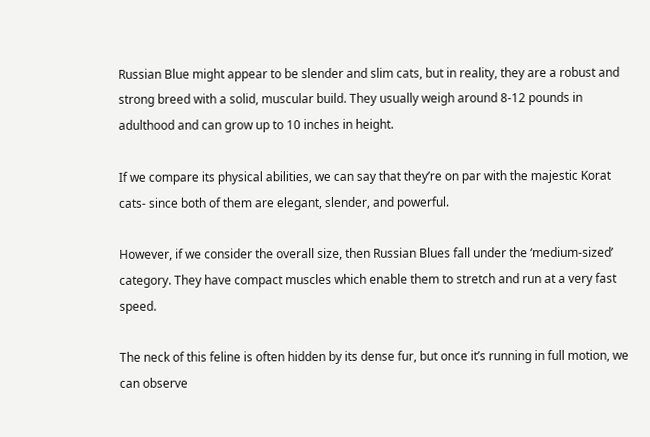Russian Blue might appear to be slender and slim cats, but in reality, they are a robust and strong breed with a solid, muscular build. They usually weigh around 8-12 pounds in adulthood and can grow up to 10 inches in height.

If we compare its physical abilities, we can say that they’re on par with the majestic Korat cats- since both of them are elegant, slender, and powerful.

However, if we consider the overall size, then Russian Blues fall under the ‘medium-sized’ category. They have compact muscles which enable them to stretch and run at a very fast speed.

The neck of this feline is often hidden by its dense fur, but once it’s running in full motion, we can observe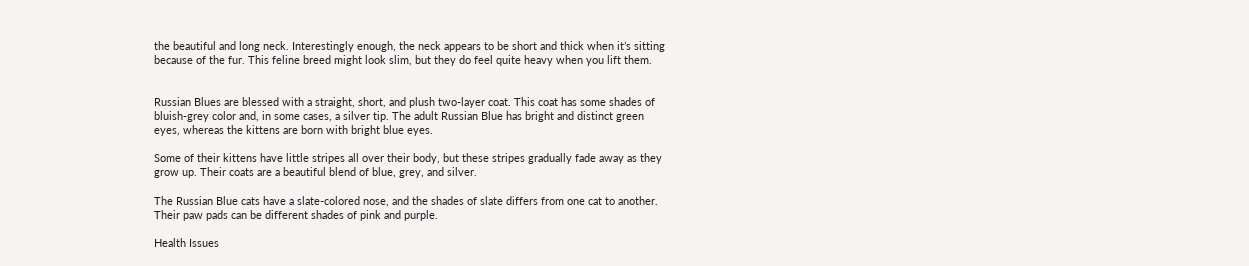the beautiful and long neck. Interestingly enough, the neck appears to be short and thick when it’s sitting because of the fur. This feline breed might look slim, but they do feel quite heavy when you lift them.


Russian Blues are blessed with a straight, short, and plush two-layer coat. This coat has some shades of bluish-grey color and, in some cases, a silver tip. The adult Russian Blue has bright and distinct green eyes, whereas the kittens are born with bright blue eyes.

Some of their kittens have little stripes all over their body, but these stripes gradually fade away as they grow up. Their coats are a beautiful blend of blue, grey, and silver.

The Russian Blue cats have a slate-colored nose, and the shades of slate differs from one cat to another. Their paw pads can be different shades of pink and purple.

Health Issues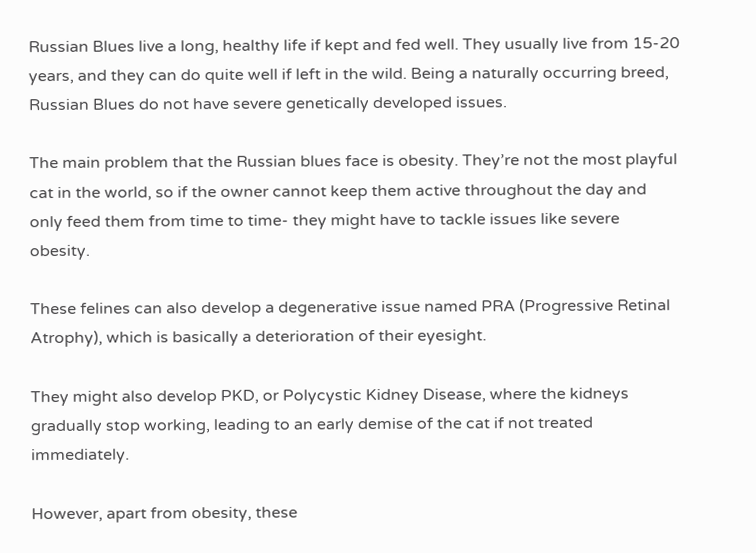Russian Blues live a long, healthy life if kept and fed well. They usually live from 15-20 years, and they can do quite well if left in the wild. Being a naturally occurring breed, Russian Blues do not have severe genetically developed issues.

The main problem that the Russian blues face is obesity. They’re not the most playful cat in the world, so if the owner cannot keep them active throughout the day and only feed them from time to time- they might have to tackle issues like severe obesity.

These felines can also develop a degenerative issue named PRA (Progressive Retinal Atrophy), which is basically a deterioration of their eyesight.

They might also develop PKD, or Polycystic Kidney Disease, where the kidneys gradually stop working, leading to an early demise of the cat if not treated immediately.

However, apart from obesity, these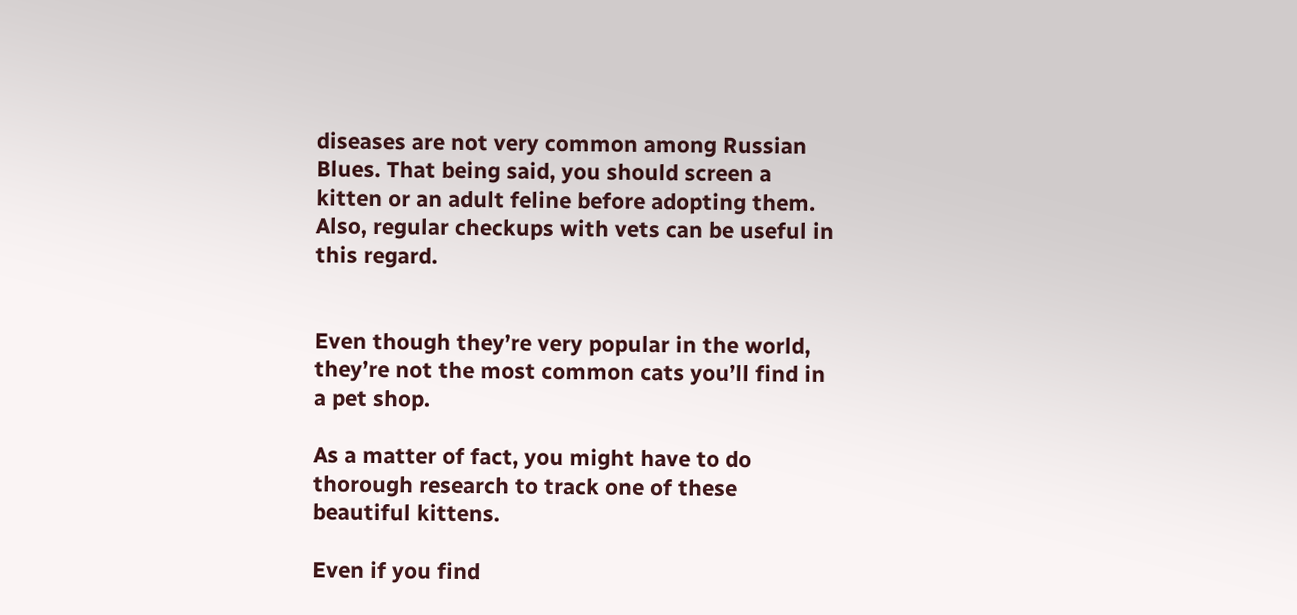diseases are not very common among Russian Blues. That being said, you should screen a kitten or an adult feline before adopting them. Also, regular checkups with vets can be useful in this regard.


Even though they’re very popular in the world, they’re not the most common cats you’ll find in a pet shop.

As a matter of fact, you might have to do thorough research to track one of these beautiful kittens.

Even if you find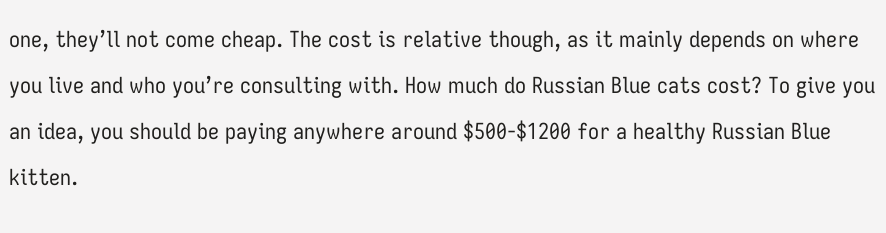one, they’ll not come cheap. The cost is relative though, as it mainly depends on where you live and who you’re consulting with. How much do Russian Blue cats cost? To give you an idea, you should be paying anywhere around $500-$1200 for a healthy Russian Blue kitten.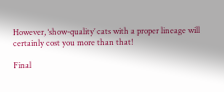However, ‘show-quality’ cats with a proper lineage will certainly cost you more than that!

Final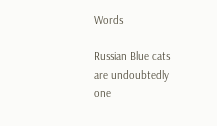Words

Russian Blue cats are undoubtedly one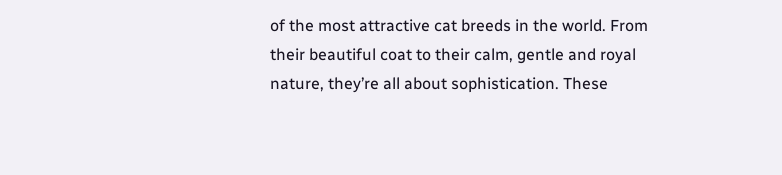of the most attractive cat breeds in the world. From their beautiful coat to their calm, gentle and royal nature, they’re all about sophistication. These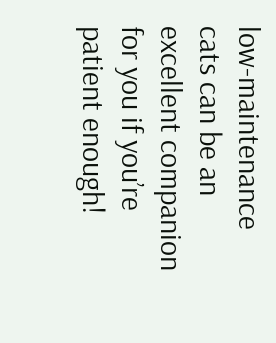low-maintenance cats can be an excellent companion for you if you’re patient enough!